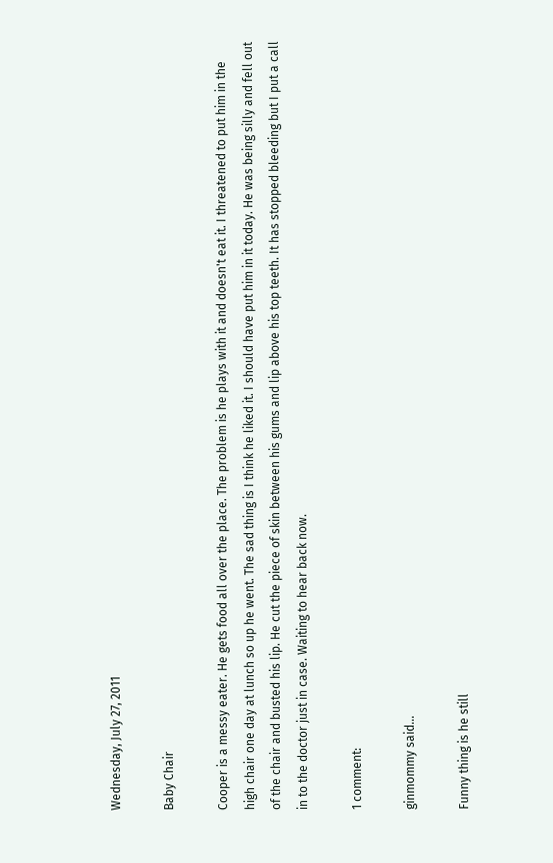Wednesday, July 27, 2011

Baby Chair

Cooper is a messy eater. He gets food all over the place. The problem is he plays with it and doesn't eat it. I threatened to put him in the high chair one day at lunch so up he went. The sad thing is I think he liked it. I should have put him in it today. He was being silly and fell out of the chair and busted his lip. He cut the piece of skin between his gums and lip above his top teeth. It has stopped bleeding but I put a call in to the doctor just in case. Waiting to hear back now.

1 comment:

ginmommy said...

Funny thing is he still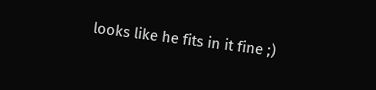looks like he fits in it fine ;)